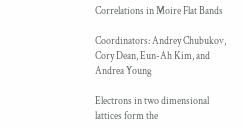Correlations in Moire Flat Bands

Coordinators: Andrey Chubukov, Cory Dean, Eun-Ah Kim, and Andrea Young

Electrons in two dimensional lattices form the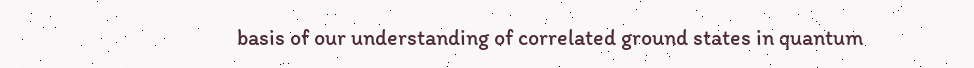basis of our understanding of correlated ground states in quantum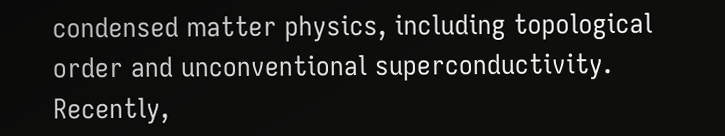condensed matter physics, including topological order and unconventional superconductivity. Recently,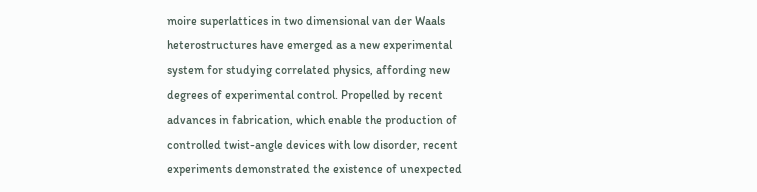moire superlattices in two dimensional van der Waals heterostructures have emerged as a new experimental system for studying correlated physics, affording new degrees of experimental control. Propelled by recent advances in fabrication, which enable the production of controlled twist-angle devices with low disorder, recent experiments demonstrated the existence of unexpected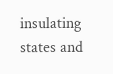insulating states and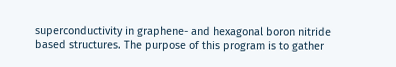superconductivity in graphene- and hexagonal boron nitride based structures. The purpose of this program is to gather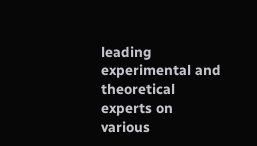leading experimental and theoretical experts on various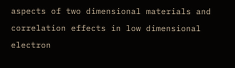aspects of two dimensional materials and correlation effects in low dimensional electron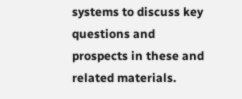systems to discuss key questions and prospects in these and related materials.